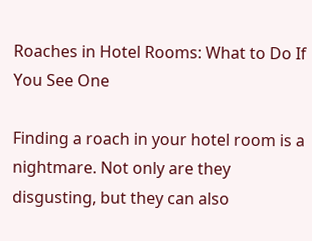Roaches in Hotel Rooms: What to Do If You See One

Finding a roach in your hotel room is a nightmare. Not only are they disgusting, but they can also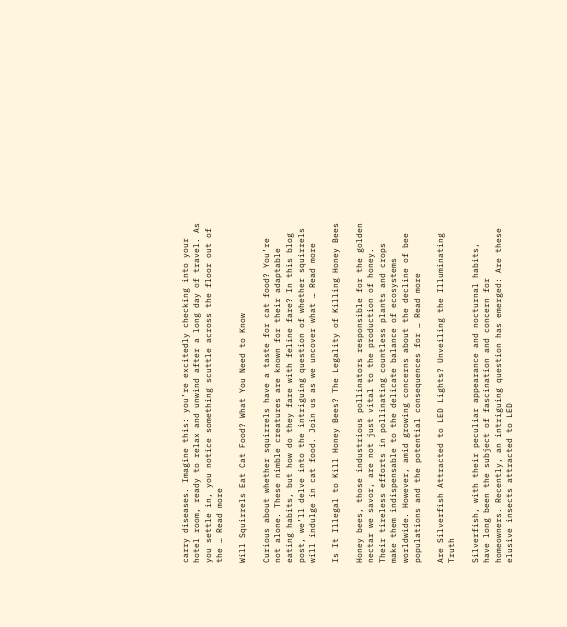carry diseases. Imagine this: you’re excitedly checking into your hotel room, ready to relax and unwind after a long day of travel. As you settle in, you notice something scuttle across the floor out of the … Read more

Will Squirrels Eat Cat Food? What You Need to Know

Curious about whether squirrels have a taste for cat food? You’re not alone. These nimble creatures are known for their adaptable eating habits, but how do they fare with feline fare? In this blog post, we’ll delve into the intriguing question of whether squirrels will indulge in cat food. Join us as we uncover what … Read more

Is It Illegal to Kill Honey Bees? The Legality of Killing Honey Bees

Honey bees, those industrious pollinators responsible for the golden nectar we savor, are not just vital to the production of honey. Their tireless efforts in pollinating countless plants and crops make them indispensable to the delicate balance of ecosystems worldwide. However, amid growing concerns about the decline of bee populations and the potential consequences for … Read more

Are Silverfish Attracted to LED Lights? Unveiling the Illuminating Truth

Silverfish, with their peculiar appearance and nocturnal habits, have long been the subject of fascination and concern for homeowners. Recently, an intriguing question has emerged: Are these elusive insects attracted to LED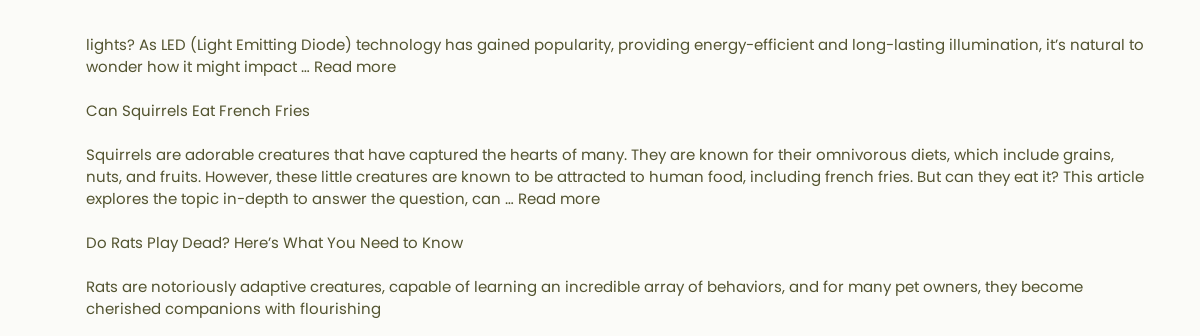lights? As LED (Light Emitting Diode) technology has gained popularity, providing energy-efficient and long-lasting illumination, it’s natural to wonder how it might impact … Read more

Can Squirrels Eat French Fries

Squirrels are adorable creatures that have captured the hearts of many. They are known for their omnivorous diets, which include grains, nuts, and fruits. However, these little creatures are known to be attracted to human food, including french fries. But can they eat it? This article explores the topic in-depth to answer the question, can … Read more

Do Rats Play Dead? Here’s What You Need to Know

Rats are notoriously adaptive creatures, capable of learning an incredible array of behaviors, and for many pet owners, they become cherished companions with flourishing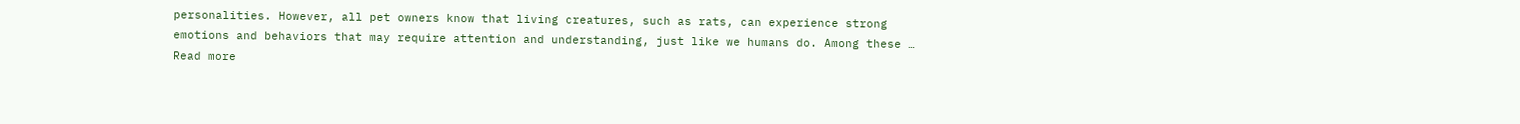personalities. However, all pet owners know that living creatures, such as rats, can experience strong emotions and behaviors that may require attention and understanding, just like we humans do. Among these … Read more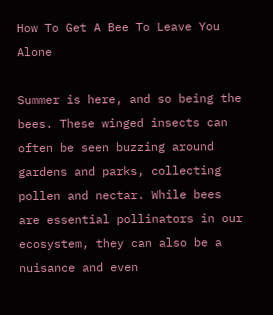How To Get A Bee To Leave You Alone

Summer is here, and so being the bees. These winged insects can often be seen buzzing around gardens and parks, collecting pollen and nectar. While bees are essential pollinators in our ecosystem, they can also be a nuisance and even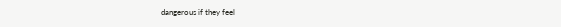dangerous if they feel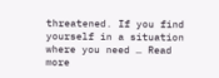threatened. If you find yourself in a situation where you need … Read more